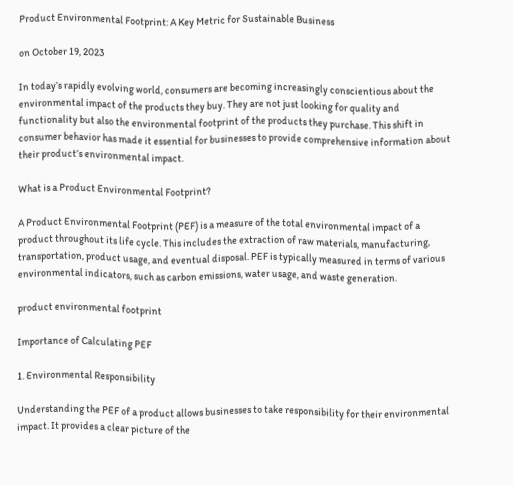Product Environmental Footprint: A Key Metric for Sustainable Business

on October 19, 2023

In today’s rapidly evolving world, consumers are becoming increasingly conscientious about the environmental impact of the products they buy. They are not just looking for quality and functionality but also the environmental footprint of the products they purchase. This shift in consumer behavior has made it essential for businesses to provide comprehensive information about their product’s environmental impact.

What is a Product Environmental Footprint?

A Product Environmental Footprint (PEF) is a measure of the total environmental impact of a product throughout its life cycle. This includes the extraction of raw materials, manufacturing, transportation, product usage, and eventual disposal. PEF is typically measured in terms of various environmental indicators, such as carbon emissions, water usage, and waste generation.

product environmental footprint

Importance of Calculating PEF

1. Environmental Responsibility

Understanding the PEF of a product allows businesses to take responsibility for their environmental impact. It provides a clear picture of the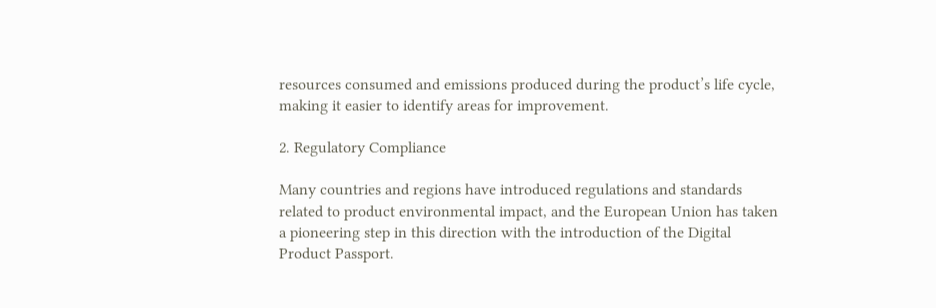resources consumed and emissions produced during the product’s life cycle, making it easier to identify areas for improvement.

2. Regulatory Compliance

Many countries and regions have introduced regulations and standards related to product environmental impact, and the European Union has taken a pioneering step in this direction with the introduction of the Digital Product Passport.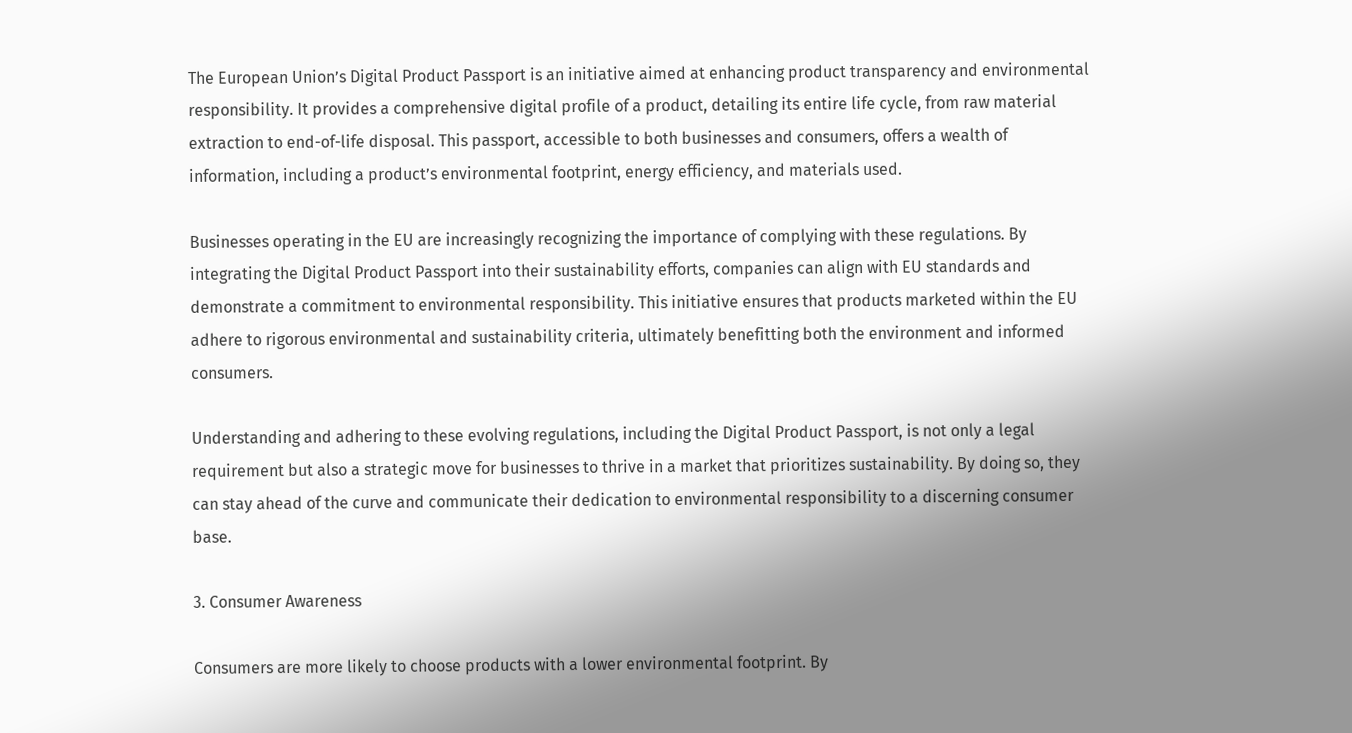The European Union’s Digital Product Passport is an initiative aimed at enhancing product transparency and environmental responsibility. It provides a comprehensive digital profile of a product, detailing its entire life cycle, from raw material extraction to end-of-life disposal. This passport, accessible to both businesses and consumers, offers a wealth of information, including a product’s environmental footprint, energy efficiency, and materials used.

Businesses operating in the EU are increasingly recognizing the importance of complying with these regulations. By integrating the Digital Product Passport into their sustainability efforts, companies can align with EU standards and demonstrate a commitment to environmental responsibility. This initiative ensures that products marketed within the EU adhere to rigorous environmental and sustainability criteria, ultimately benefitting both the environment and informed consumers.

Understanding and adhering to these evolving regulations, including the Digital Product Passport, is not only a legal requirement but also a strategic move for businesses to thrive in a market that prioritizes sustainability. By doing so, they can stay ahead of the curve and communicate their dedication to environmental responsibility to a discerning consumer base.

3. Consumer Awareness

Consumers are more likely to choose products with a lower environmental footprint. By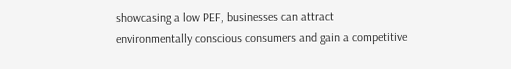showcasing a low PEF, businesses can attract environmentally conscious consumers and gain a competitive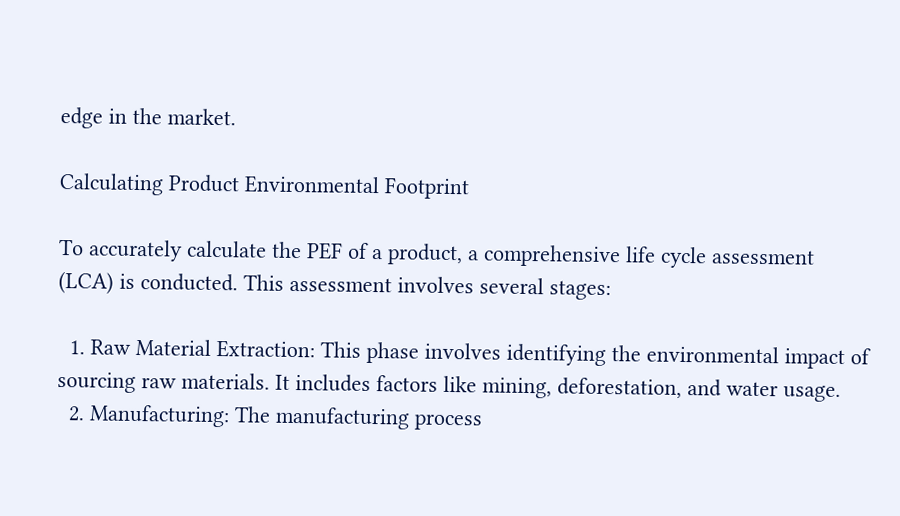edge in the market.

Calculating Product Environmental Footprint

To accurately calculate the PEF of a product, a comprehensive life cycle assessment (LCA) is conducted. This assessment involves several stages:

  1. Raw Material Extraction: This phase involves identifying the environmental impact of sourcing raw materials. It includes factors like mining, deforestation, and water usage.
  2. Manufacturing: The manufacturing process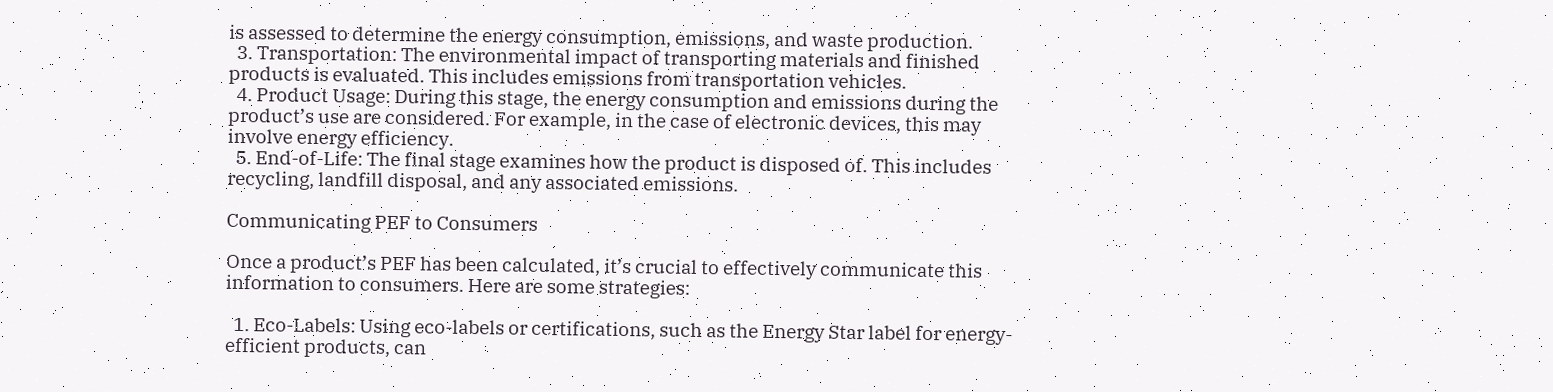is assessed to determine the energy consumption, emissions, and waste production.
  3. Transportation: The environmental impact of transporting materials and finished products is evaluated. This includes emissions from transportation vehicles.
  4. Product Usage: During this stage, the energy consumption and emissions during the product’s use are considered. For example, in the case of electronic devices, this may involve energy efficiency.
  5. End-of-Life: The final stage examines how the product is disposed of. This includes recycling, landfill disposal, and any associated emissions.

Communicating PEF to Consumers

Once a product’s PEF has been calculated, it’s crucial to effectively communicate this information to consumers. Here are some strategies:

  1. Eco-Labels: Using eco-labels or certifications, such as the Energy Star label for energy-efficient products, can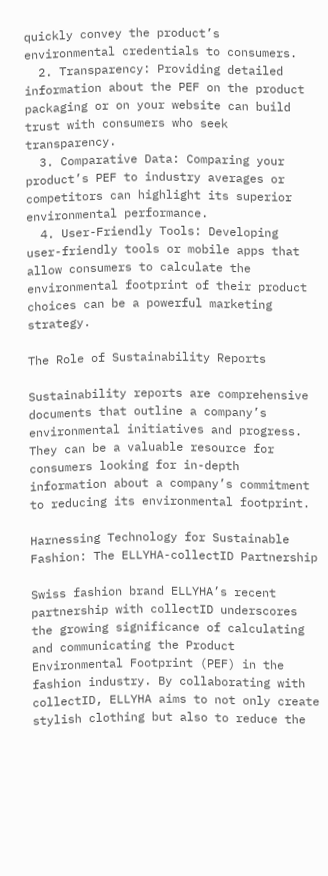quickly convey the product’s environmental credentials to consumers.
  2. Transparency: Providing detailed information about the PEF on the product packaging or on your website can build trust with consumers who seek transparency.
  3. Comparative Data: Comparing your product’s PEF to industry averages or competitors can highlight its superior environmental performance.
  4. User-Friendly Tools: Developing user-friendly tools or mobile apps that allow consumers to calculate the environmental footprint of their product choices can be a powerful marketing strategy.

The Role of Sustainability Reports

Sustainability reports are comprehensive documents that outline a company’s environmental initiatives and progress. They can be a valuable resource for consumers looking for in-depth information about a company’s commitment to reducing its environmental footprint.

Harnessing Technology for Sustainable Fashion: The ELLYHA-collectID Partnership

Swiss fashion brand ELLYHA’s recent partnership with collectID underscores the growing significance of calculating and communicating the Product Environmental Footprint (PEF) in the fashion industry. By collaborating with collectID, ELLYHA aims to not only create stylish clothing but also to reduce the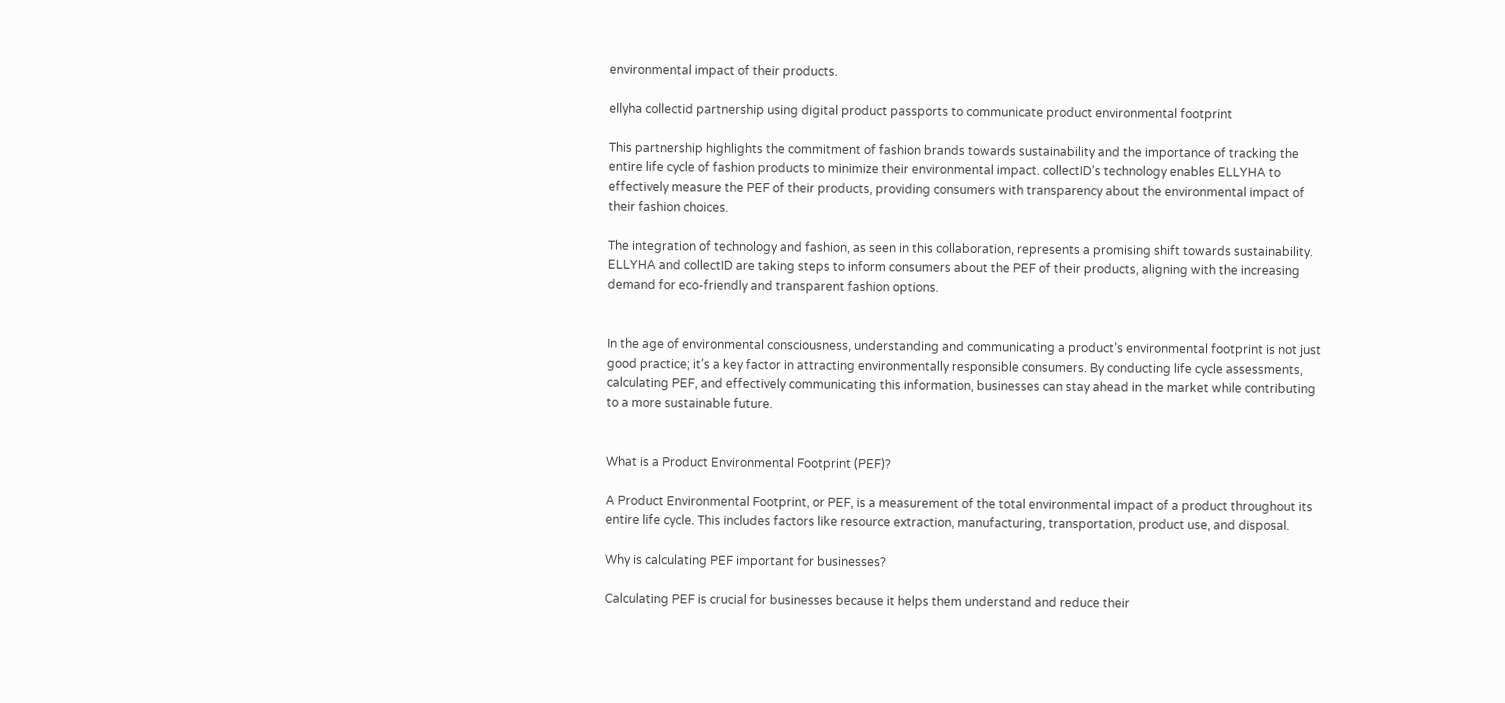environmental impact of their products.

ellyha collectid partnership using digital product passports to communicate product environmental footprint

This partnership highlights the commitment of fashion brands towards sustainability and the importance of tracking the entire life cycle of fashion products to minimize their environmental impact. collectID’s technology enables ELLYHA to effectively measure the PEF of their products, providing consumers with transparency about the environmental impact of their fashion choices.

The integration of technology and fashion, as seen in this collaboration, represents a promising shift towards sustainability. ELLYHA and collectID are taking steps to inform consumers about the PEF of their products, aligning with the increasing demand for eco-friendly and transparent fashion options.


In the age of environmental consciousness, understanding and communicating a product’s environmental footprint is not just good practice; it’s a key factor in attracting environmentally responsible consumers. By conducting life cycle assessments, calculating PEF, and effectively communicating this information, businesses can stay ahead in the market while contributing to a more sustainable future.


What is a Product Environmental Footprint (PEF)?

A Product Environmental Footprint, or PEF, is a measurement of the total environmental impact of a product throughout its entire life cycle. This includes factors like resource extraction, manufacturing, transportation, product use, and disposal.

Why is calculating PEF important for businesses?

Calculating PEF is crucial for businesses because it helps them understand and reduce their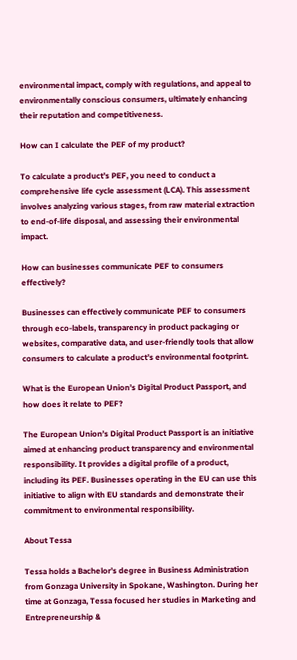environmental impact, comply with regulations, and appeal to environmentally conscious consumers, ultimately enhancing their reputation and competitiveness.

How can I calculate the PEF of my product?

To calculate a product’s PEF, you need to conduct a comprehensive life cycle assessment (LCA). This assessment involves analyzing various stages, from raw material extraction to end-of-life disposal, and assessing their environmental impact.

How can businesses communicate PEF to consumers effectively?

Businesses can effectively communicate PEF to consumers through eco-labels, transparency in product packaging or websites, comparative data, and user-friendly tools that allow consumers to calculate a product’s environmental footprint.

What is the European Union’s Digital Product Passport, and how does it relate to PEF?

The European Union’s Digital Product Passport is an initiative aimed at enhancing product transparency and environmental responsibility. It provides a digital profile of a product, including its PEF. Businesses operating in the EU can use this initiative to align with EU standards and demonstrate their commitment to environmental responsibility.

About Tessa

Tessa holds a Bachelor’s degree in Business Administration from Gonzaga University in Spokane, Washington. During her time at Gonzaga, Tessa focused her studies in Marketing and Entrepreneurship &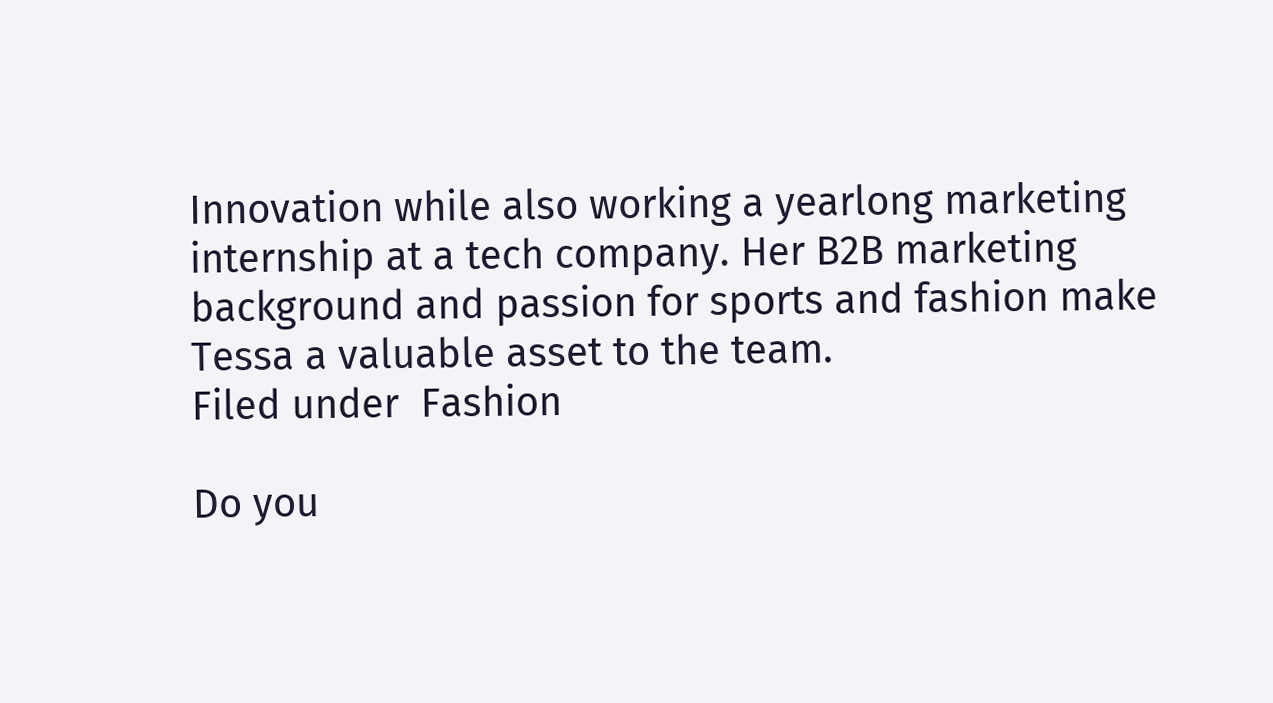Innovation while also working a yearlong marketing internship at a tech company. Her B2B marketing background and passion for sports and fashion make Tessa a valuable asset to the team.
Filed under  Fashion

Do you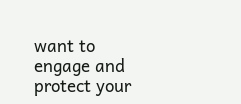want to engage and protect your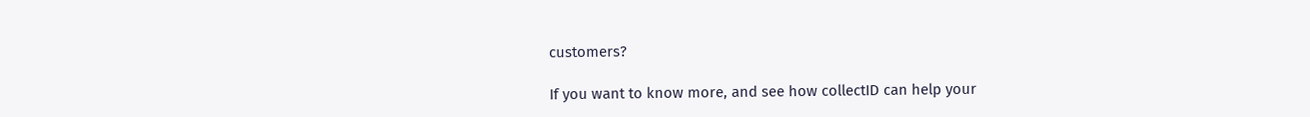customers?

If you want to know more, and see how collectID can help your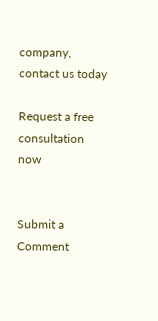company, contact us today

Request a free consultation now


Submit a Comment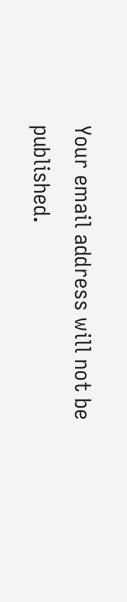Your email address will not be published.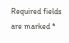Required fields are marked *